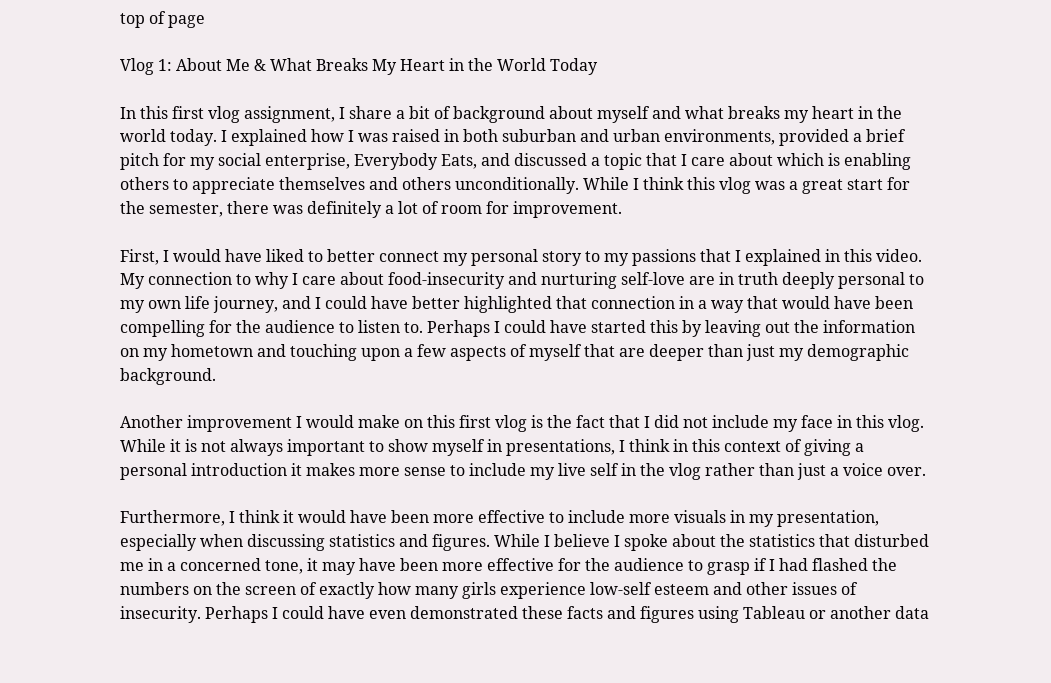top of page

Vlog 1: About Me & What Breaks My Heart in the World Today

In this first vlog assignment, I share a bit of background about myself and what breaks my heart in the world today. I explained how I was raised in both suburban and urban environments, provided a brief pitch for my social enterprise, Everybody Eats, and discussed a topic that I care about which is enabling others to appreciate themselves and others unconditionally. While I think this vlog was a great start for the semester, there was definitely a lot of room for improvement.

First, I would have liked to better connect my personal story to my passions that I explained in this video. My connection to why I care about food-insecurity and nurturing self-love are in truth deeply personal to my own life journey, and I could have better highlighted that connection in a way that would have been compelling for the audience to listen to. Perhaps I could have started this by leaving out the information on my hometown and touching upon a few aspects of myself that are deeper than just my demographic background.

Another improvement I would make on this first vlog is the fact that I did not include my face in this vlog. While it is not always important to show myself in presentations, I think in this context of giving a personal introduction it makes more sense to include my live self in the vlog rather than just a voice over.

Furthermore, I think it would have been more effective to include more visuals in my presentation, especially when discussing statistics and figures. While I believe I spoke about the statistics that disturbed me in a concerned tone, it may have been more effective for the audience to grasp if I had flashed the numbers on the screen of exactly how many girls experience low-self esteem and other issues of insecurity. Perhaps I could have even demonstrated these facts and figures using Tableau or another data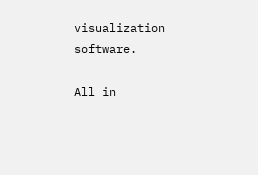visualization software.

All in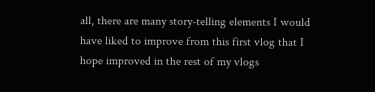all, there are many story-telling elements I would have liked to improve from this first vlog that I hope improved in the rest of my vlogs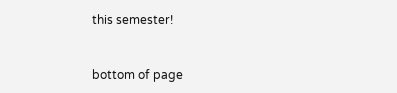this semester!


bottom of page